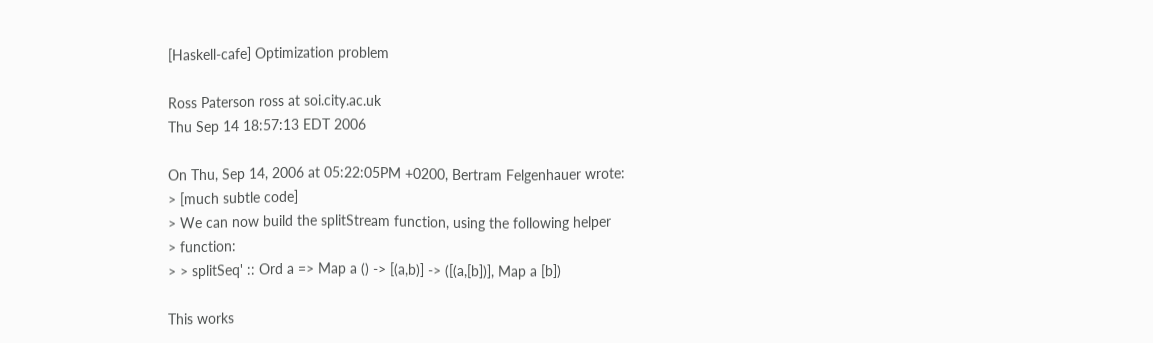[Haskell-cafe] Optimization problem

Ross Paterson ross at soi.city.ac.uk
Thu Sep 14 18:57:13 EDT 2006

On Thu, Sep 14, 2006 at 05:22:05PM +0200, Bertram Felgenhauer wrote:
> [much subtle code]
> We can now build the splitStream function, using the following helper
> function:
> > splitSeq' :: Ord a => Map a () -> [(a,b)] -> ([(a,[b])], Map a [b])

This works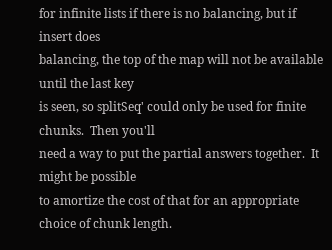for infinite lists if there is no balancing, but if insert does
balancing, the top of the map will not be available until the last key
is seen, so splitSeq' could only be used for finite chunks.  Then you'll
need a way to put the partial answers together.  It might be possible
to amortize the cost of that for an appropriate choice of chunk length.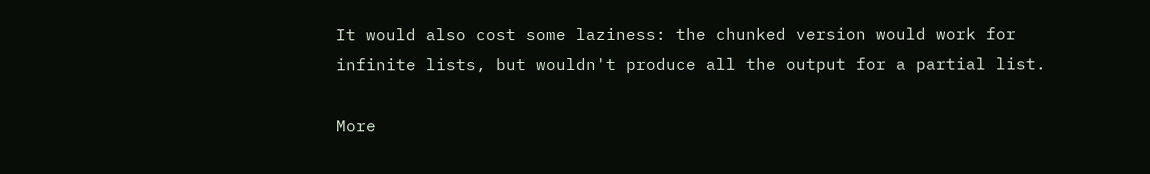It would also cost some laziness: the chunked version would work for
infinite lists, but wouldn't produce all the output for a partial list.

More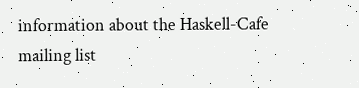information about the Haskell-Cafe mailing list